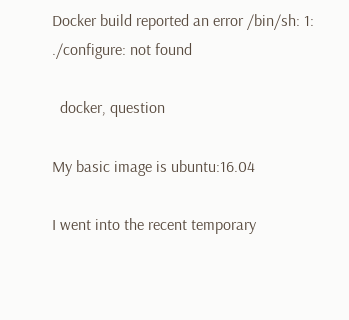Docker build reported an error /bin/sh: 1: ./configure: not found

  docker, question

My basic image is ubuntu:16.04

I went into the recent temporary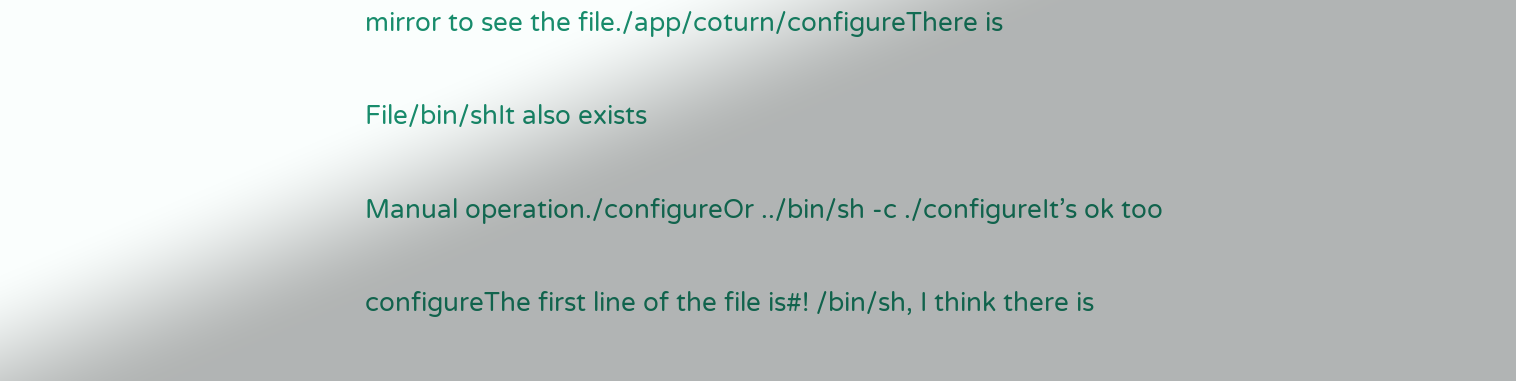mirror to see the file./app/coturn/configureThere is

File/bin/shIt also exists

Manual operation./configureOr ../bin/sh -c ./configureIt’s ok too

configureThe first line of the file is#! /bin/sh, I think there is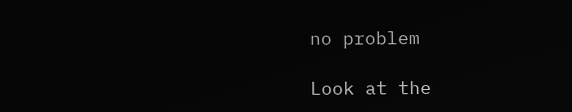no problem

Look at the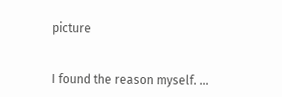picture


I found the reason myself. …